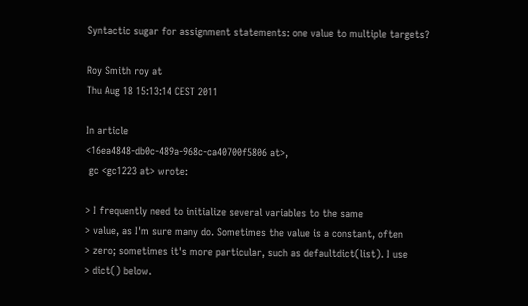Syntactic sugar for assignment statements: one value to multiple targets?

Roy Smith roy at
Thu Aug 18 15:13:14 CEST 2011

In article
<16ea4848-db0c-489a-968c-ca40700f5806 at>,
 gc <gc1223 at> wrote:

> I frequently need to initialize several variables to the same
> value, as I'm sure many do. Sometimes the value is a constant, often
> zero; sometimes it's more particular, such as defaultdict(list). I use
> dict() below.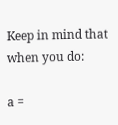Keep in mind that when you do:

a =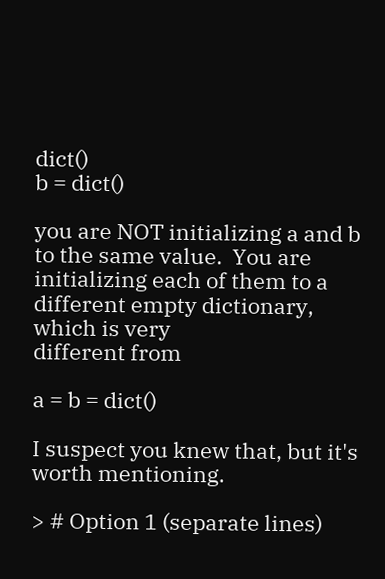dict()
b = dict()

you are NOT initializing a and b to the same value.  You are
initializing each of them to a different empty dictionary, which is very
different from

a = b = dict()

I suspect you knew that, but it's worth mentioning.

> # Option 1 (separate lines)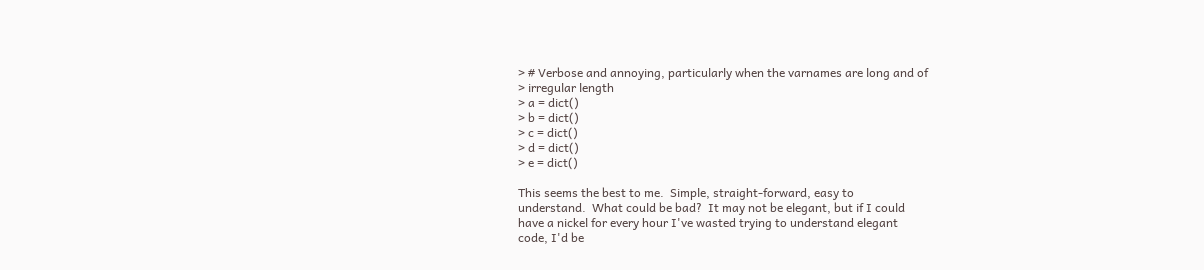> # Verbose and annoying, particularly when the varnames are long and of
> irregular length
> a = dict()
> b = dict()
> c = dict()
> d = dict()
> e = dict()

This seems the best to me.  Simple, straight-forward, easy to
understand.  What could be bad?  It may not be elegant, but if I could
have a nickel for every hour I've wasted trying to understand elegant
code, I'd be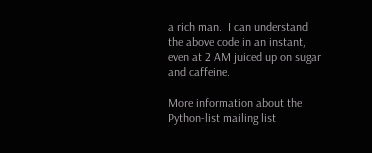a rich man.  I can understand the above code in an instant,
even at 2 AM juiced up on sugar and caffeine.

More information about the Python-list mailing list